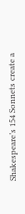Shakespeare’s 154 Sonnets create a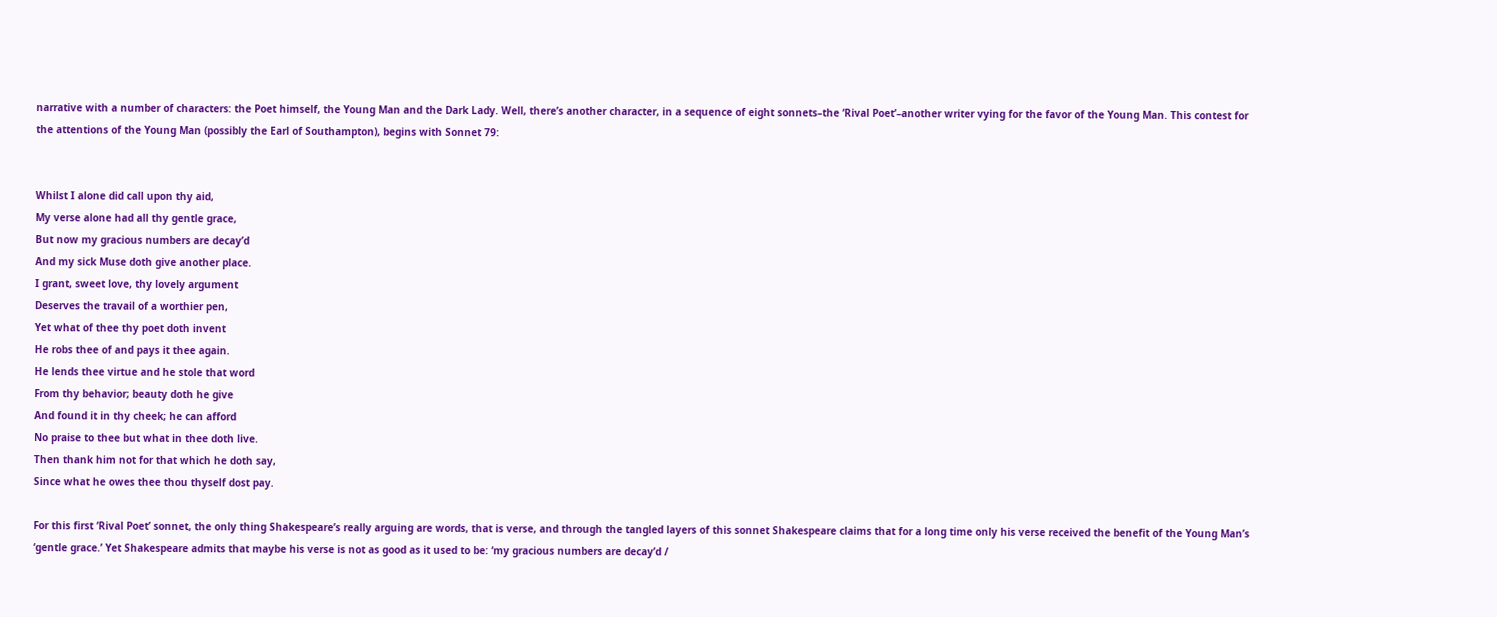narrative with a number of characters: the Poet himself, the Young Man and the Dark Lady. Well, there’s another character, in a sequence of eight sonnets–the ‘Rival Poet’–another writer vying for the favor of the Young Man. This contest for the attentions of the Young Man (possibly the Earl of Southampton), begins with Sonnet 79:


Whilst I alone did call upon thy aid,
My verse alone had all thy gentle grace,
But now my gracious numbers are decay’d
And my sick Muse doth give another place.
I grant, sweet love, thy lovely argument
Deserves the travail of a worthier pen,
Yet what of thee thy poet doth invent
He robs thee of and pays it thee again.
He lends thee virtue and he stole that word
From thy behavior; beauty doth he give
And found it in thy cheek; he can afford
No praise to thee but what in thee doth live.
Then thank him not for that which he doth say,
Since what he owes thee thou thyself dost pay.

For this first ‘Rival Poet’ sonnet, the only thing Shakespeare’s really arguing are words, that is verse, and through the tangled layers of this sonnet Shakespeare claims that for a long time only his verse received the benefit of the Young Man’s ‘gentle grace.’ Yet Shakespeare admits that maybe his verse is not as good as it used to be: ‘my gracious numbers are decay’d /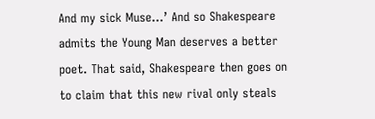And my sick Muse…’ And so Shakespeare admits the Young Man deserves a better poet. That said, Shakespeare then goes on to claim that this new rival only steals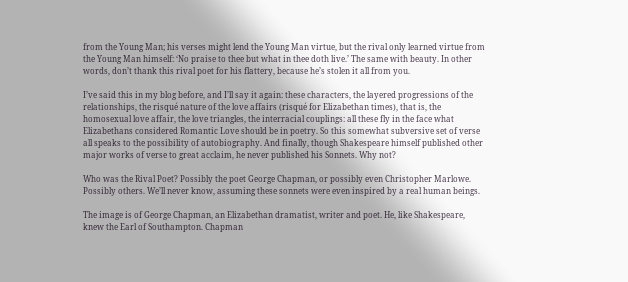from the Young Man; his verses might lend the Young Man virtue, but the rival only learned virtue from the Young Man himself: ‘No praise to thee but what in thee doth live.’ The same with beauty. In other words, don’t thank this rival poet for his flattery, because he’s stolen it all from you.

I’ve said this in my blog before, and I’ll say it again: these characters, the layered progressions of the relationships, the risqué nature of the love affairs (risqué for Elizabethan times), that is, the homosexual love affair, the love triangles, the interracial couplings: all these fly in the face what Elizabethans considered Romantic Love should be in poetry. So this somewhat subversive set of verse all speaks to the possibility of autobiography. And finally, though Shakespeare himself published other major works of verse to great acclaim, he never published his Sonnets. Why not?

Who was the Rival Poet? Possibly the poet George Chapman, or possibly even Christopher Marlowe.   Possibly others. We’ll never know, assuming these sonnets were even inspired by a real human beings.

The image is of George Chapman, an Elizabethan dramatist, writer and poet. He, like Shakespeare, knew the Earl of Southampton. Chapman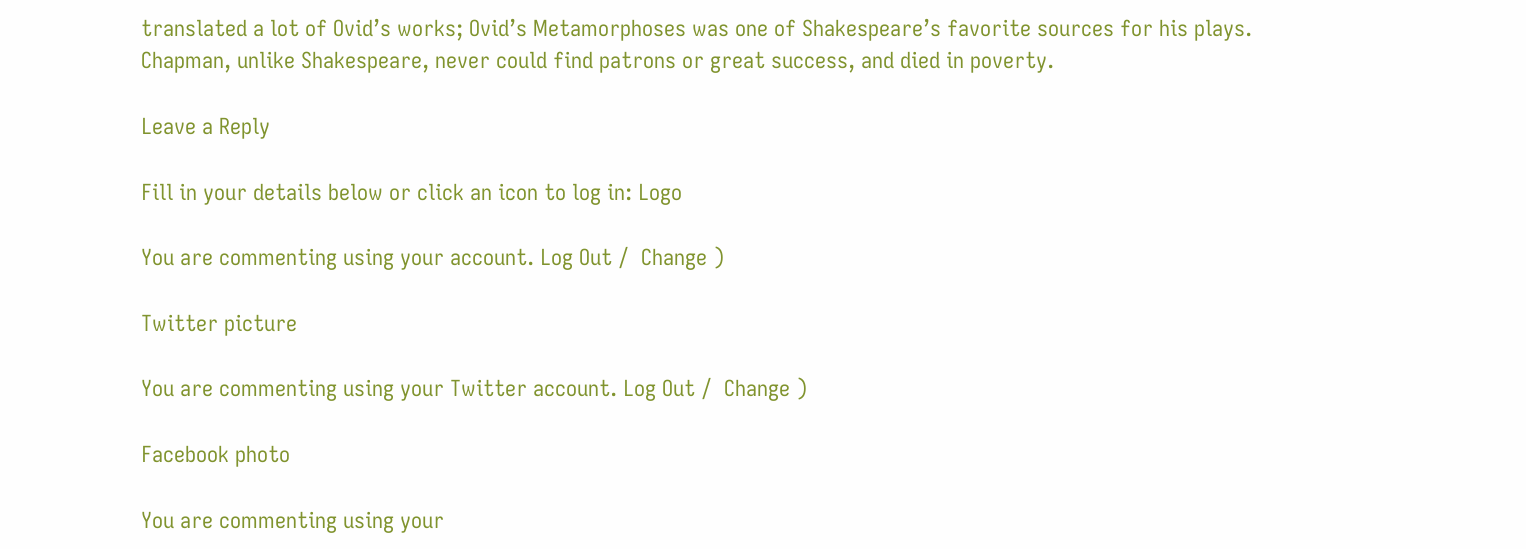translated a lot of Ovid’s works; Ovid’s Metamorphoses was one of Shakespeare’s favorite sources for his plays. Chapman, unlike Shakespeare, never could find patrons or great success, and died in poverty.

Leave a Reply

Fill in your details below or click an icon to log in: Logo

You are commenting using your account. Log Out /  Change )

Twitter picture

You are commenting using your Twitter account. Log Out /  Change )

Facebook photo

You are commenting using your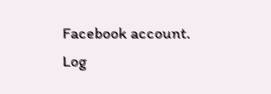Facebook account. Log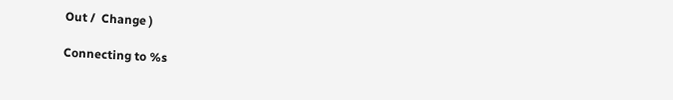Out /  Change )

Connecting to %s